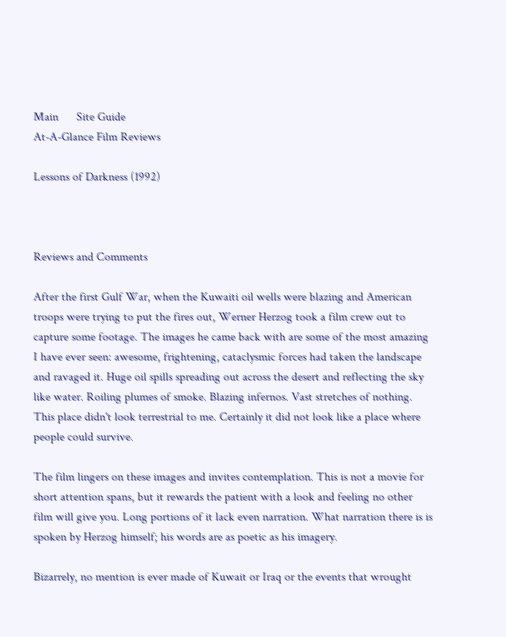Main      Site Guide
At-A-Glance Film Reviews

Lessons of Darkness (1992)



Reviews and Comments

After the first Gulf War, when the Kuwaiti oil wells were blazing and American troops were trying to put the fires out, Werner Herzog took a film crew out to capture some footage. The images he came back with are some of the most amazing I have ever seen: awesome, frightening, cataclysmic forces had taken the landscape and ravaged it. Huge oil spills spreading out across the desert and reflecting the sky like water. Roiling plumes of smoke. Blazing infernos. Vast stretches of nothing. This place didn't look terrestrial to me. Certainly it did not look like a place where people could survive.

The film lingers on these images and invites contemplation. This is not a movie for short attention spans, but it rewards the patient with a look and feeling no other film will give you. Long portions of it lack even narration. What narration there is is spoken by Herzog himself; his words are as poetic as his imagery.

Bizarrely, no mention is ever made of Kuwait or Iraq or the events that wrought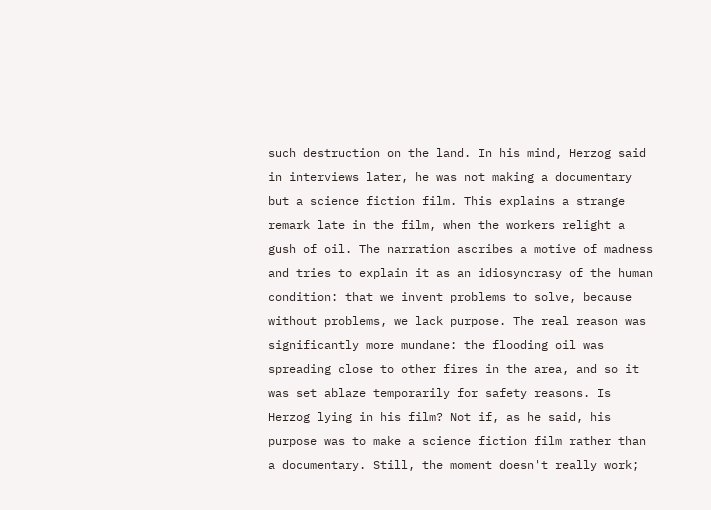such destruction on the land. In his mind, Herzog said in interviews later, he was not making a documentary but a science fiction film. This explains a strange remark late in the film, when the workers relight a gush of oil. The narration ascribes a motive of madness and tries to explain it as an idiosyncrasy of the human condition: that we invent problems to solve, because without problems, we lack purpose. The real reason was significantly more mundane: the flooding oil was spreading close to other fires in the area, and so it was set ablaze temporarily for safety reasons. Is Herzog lying in his film? Not if, as he said, his purpose was to make a science fiction film rather than a documentary. Still, the moment doesn't really work;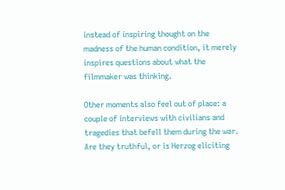instead of inspiring thought on the madness of the human condition, it merely inspires questions about what the filmmaker was thinking.

Other moments also feel out of place: a couple of interviews with civilians and tragedies that befell them during the war. Are they truthful, or is Herzog eliciting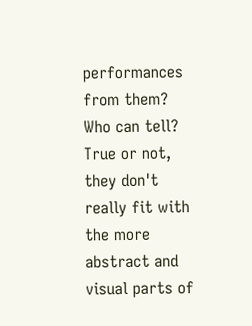performances from them? Who can tell? True or not, they don't really fit with the more abstract and visual parts of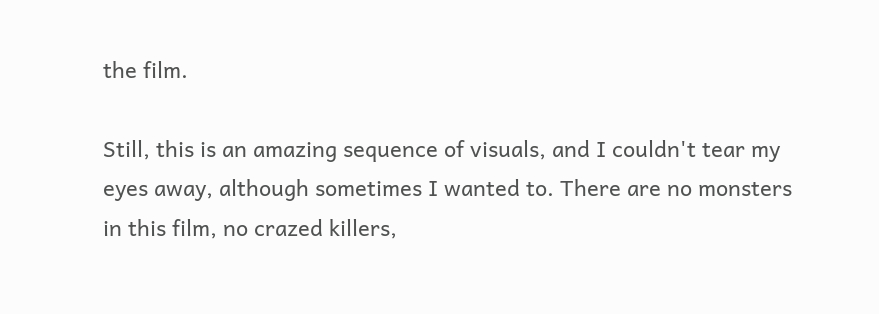the film.

Still, this is an amazing sequence of visuals, and I couldn't tear my eyes away, although sometimes I wanted to. There are no monsters in this film, no crazed killers,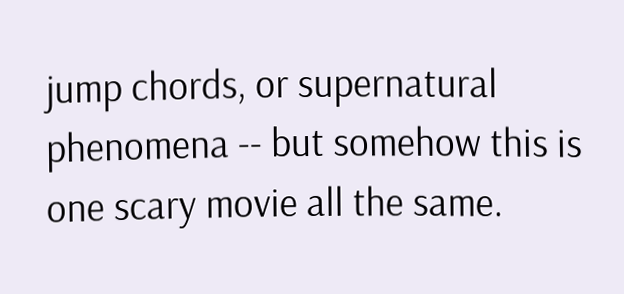jump chords, or supernatural phenomena -- but somehow this is one scary movie all the same.